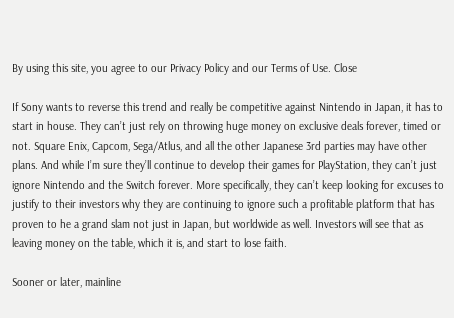By using this site, you agree to our Privacy Policy and our Terms of Use. Close

If Sony wants to reverse this trend and really be competitive against Nintendo in Japan, it has to start in house. They can’t just rely on throwing huge money on exclusive deals forever, timed or not. Square Enix, Capcom, Sega/Atlus, and all the other Japanese 3rd parties may have other plans. And while I’m sure they’ll continue to develop their games for PlayStation, they can’t just ignore Nintendo and the Switch forever. More specifically, they can’t keep looking for excuses to justify to their investors why they are continuing to ignore such a profitable platform that has proven to he a grand slam not just in Japan, but worldwide as well. Investors will see that as leaving money on the table, which it is, and start to lose faith.

Sooner or later, mainline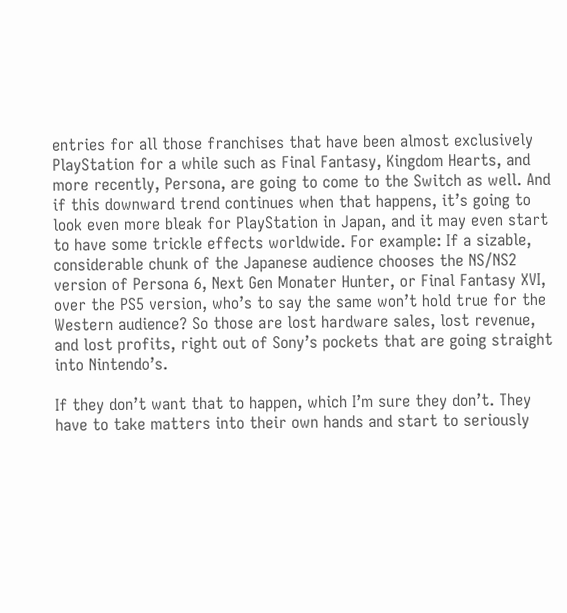entries for all those franchises that have been almost exclusively PlayStation for a while such as Final Fantasy, Kingdom Hearts, and more recently, Persona, are going to come to the Switch as well. And if this downward trend continues when that happens, it’s going to look even more bleak for PlayStation in Japan, and it may even start to have some trickle effects worldwide. For example: If a sizable, considerable chunk of the Japanese audience chooses the NS/NS2 version of Persona 6, Next Gen Monater Hunter, or Final Fantasy XVI, over the PS5 version, who’s to say the same won’t hold true for the Western audience? So those are lost hardware sales, lost revenue, and lost profits, right out of Sony’s pockets that are going straight into Nintendo’s.

If they don’t want that to happen, which I’m sure they don’t. They have to take matters into their own hands and start to seriously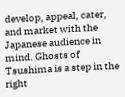develop, appeal, cater, and market with the Japanese audience in mind. Ghosts of Tsushima is a step in the right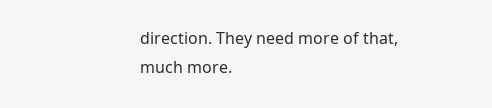direction. They need more of that, much more.